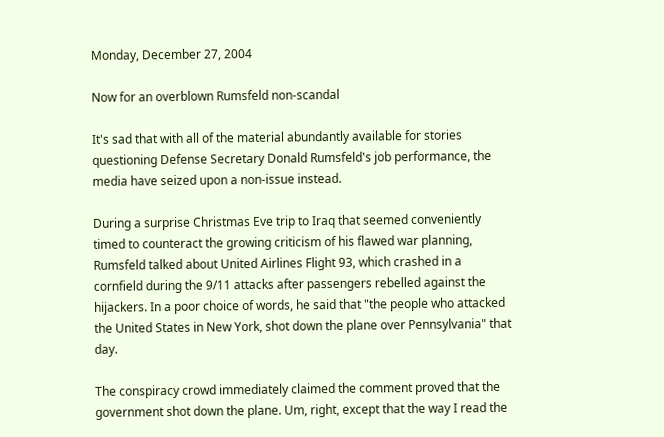Monday, December 27, 2004

Now for an overblown Rumsfeld non-scandal

It's sad that with all of the material abundantly available for stories questioning Defense Secretary Donald Rumsfeld's job performance, the media have seized upon a non-issue instead.

During a surprise Christmas Eve trip to Iraq that seemed conveniently timed to counteract the growing criticism of his flawed war planning, Rumsfeld talked about United Airlines Flight 93, which crashed in a cornfield during the 9/11 attacks after passengers rebelled against the hijackers. In a poor choice of words, he said that "the people who attacked the United States in New York, shot down the plane over Pennsylvania" that day.

The conspiracy crowd immediately claimed the comment proved that the government shot down the plane. Um, right, except that the way I read the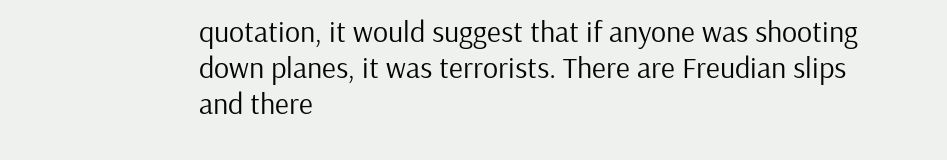quotation, it would suggest that if anyone was shooting down planes, it was terrorists. There are Freudian slips and there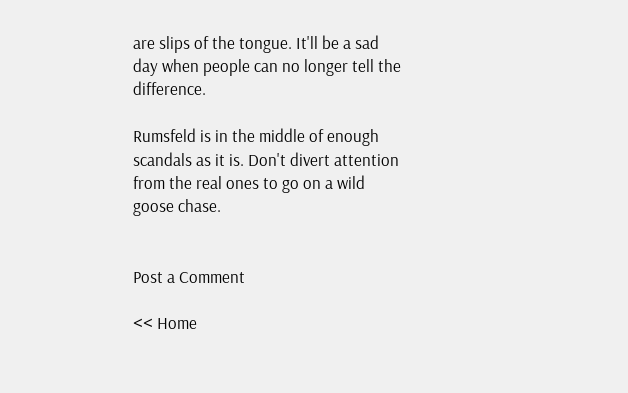are slips of the tongue. It'll be a sad day when people can no longer tell the difference.

Rumsfeld is in the middle of enough scandals as it is. Don't divert attention from the real ones to go on a wild goose chase.


Post a Comment

<< Home